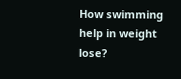How swimming help in weight lose?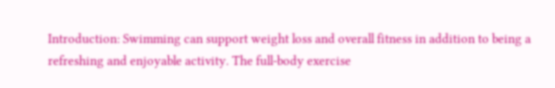Introduction: Swimming can support weight loss and overall fitness in addition to being a refreshing and enjoyable activity. The full-body exercise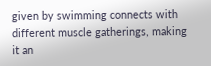given by swimming connects with different muscle gatherings, making it an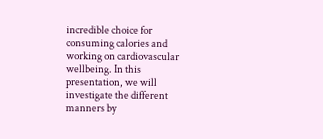incredible choice for consuming calories and working on cardiovascular wellbeing. In this presentation, we will investigate the different manners by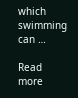which swimming can …

Read more